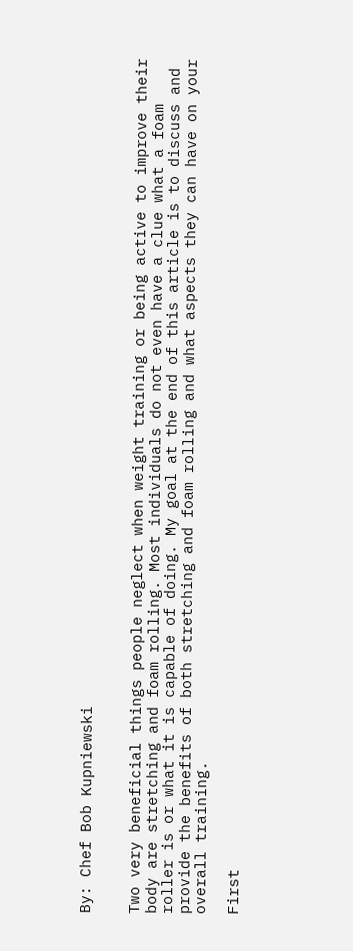By: Chef Bob Kupniewski


Two very beneficial things people neglect when weight training or being active to improve their body are stretching and foam rolling. Most individuals do not even have a clue what a foam roller is or what it is capable of doing. My goal at the end of this article is to discuss and provide the benefits of both stretching and foam rolling and what aspects they can have on your overall training.

First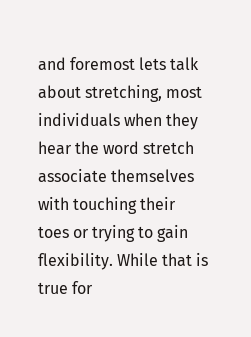and foremost lets talk about stretching, most individuals when they hear the word stretch associate themselves with touching their toes or trying to gain flexibility. While that is true for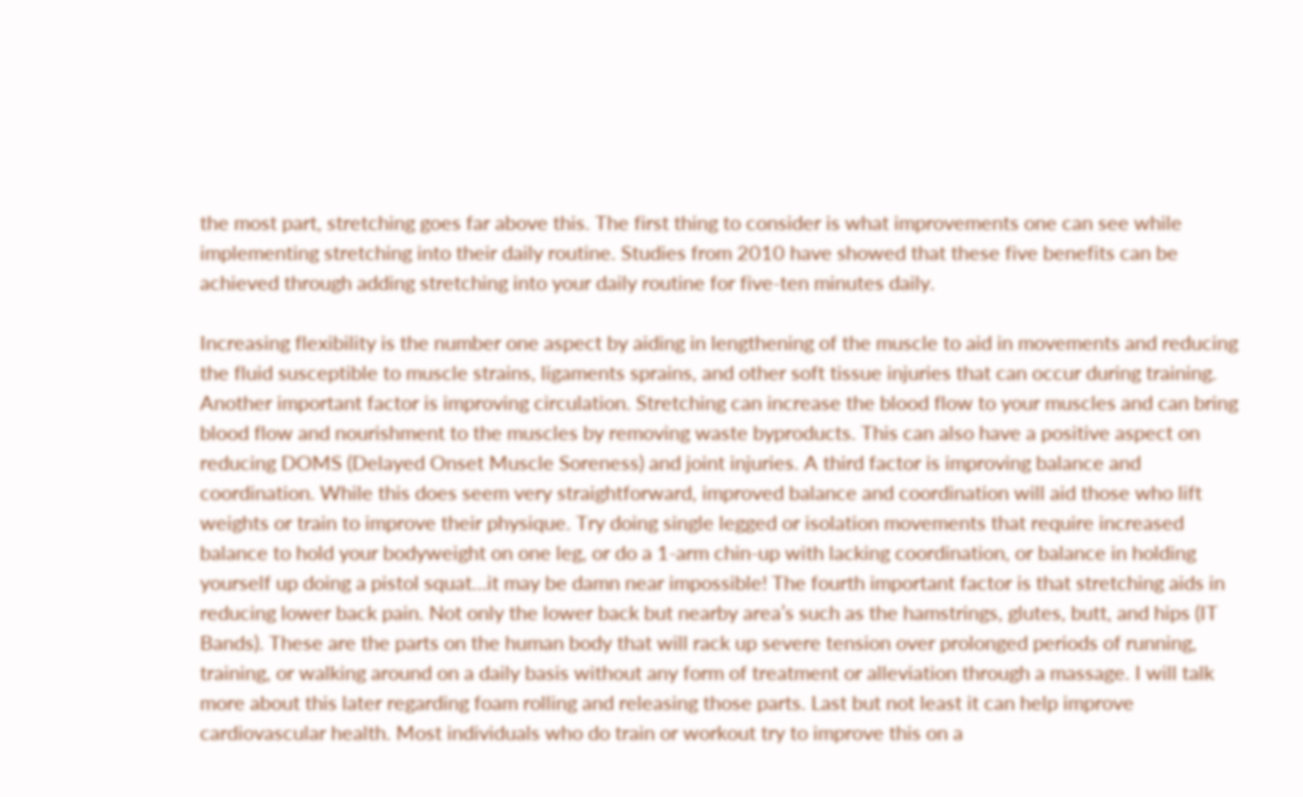the most part, stretching goes far above this. The first thing to consider is what improvements one can see while implementing stretching into their daily routine. Studies from 2010 have showed that these five benefits can be achieved through adding stretching into your daily routine for five-ten minutes daily.

Increasing flexibility is the number one aspect by aiding in lengthening of the muscle to aid in movements and reducing the fluid susceptible to muscle strains, ligaments sprains, and other soft tissue injuries that can occur during training. Another important factor is improving circulation. Stretching can increase the blood flow to your muscles and can bring blood flow and nourishment to the muscles by removing waste byproducts. This can also have a positive aspect on reducing DOMS (Delayed Onset Muscle Soreness) and joint injuries. A third factor is improving balance and coordination. While this does seem very straightforward, improved balance and coordination will aid those who lift weights or train to improve their physique. Try doing single legged or isolation movements that require increased balance to hold your bodyweight on one leg, or do a 1-arm chin-up with lacking coordination, or balance in holding yourself up doing a pistol squat…it may be damn near impossible! The fourth important factor is that stretching aids in reducing lower back pain. Not only the lower back but nearby area’s such as the hamstrings, glutes, butt, and hips (IT Bands). These are the parts on the human body that will rack up severe tension over prolonged periods of running, training, or walking around on a daily basis without any form of treatment or alleviation through a massage. I will talk more about this later regarding foam rolling and releasing those parts. Last but not least it can help improve cardiovascular health. Most individuals who do train or workout try to improve this on a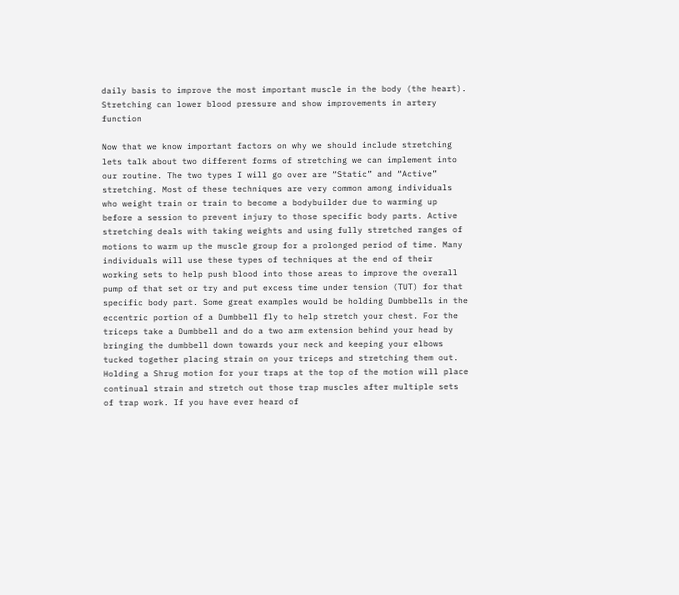daily basis to improve the most important muscle in the body (the heart). Stretching can lower blood pressure and show improvements in artery function

Now that we know important factors on why we should include stretching lets talk about two different forms of stretching we can implement into our routine. The two types I will go over are “Static” and “Active” stretching. Most of these techniques are very common among individuals who weight train or train to become a bodybuilder due to warming up before a session to prevent injury to those specific body parts. Active stretching deals with taking weights and using fully stretched ranges of motions to warm up the muscle group for a prolonged period of time. Many individuals will use these types of techniques at the end of their working sets to help push blood into those areas to improve the overall pump of that set or try and put excess time under tension (TUT) for that specific body part. Some great examples would be holding Dumbbells in the eccentric portion of a Dumbbell fly to help stretch your chest. For the triceps take a Dumbbell and do a two arm extension behind your head by bringing the dumbbell down towards your neck and keeping your elbows tucked together placing strain on your triceps and stretching them out. Holding a Shrug motion for your traps at the top of the motion will place continual strain and stretch out those trap muscles after multiple sets of trap work. If you have ever heard of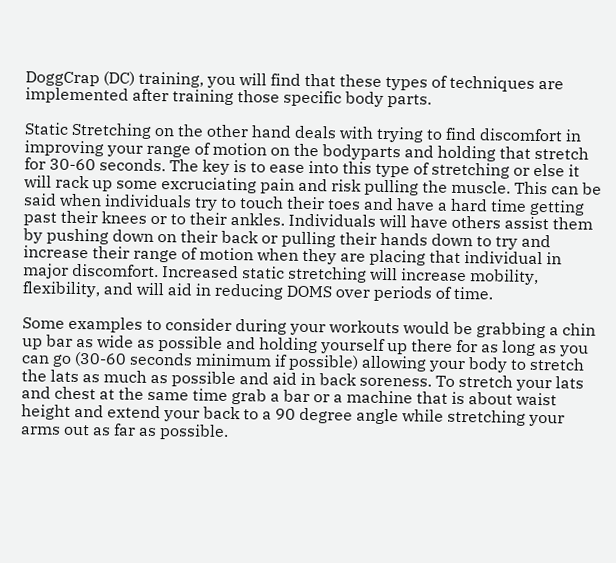DoggCrap (DC) training, you will find that these types of techniques are implemented after training those specific body parts.

Static Stretching on the other hand deals with trying to find discomfort in improving your range of motion on the bodyparts and holding that stretch for 30-60 seconds. The key is to ease into this type of stretching or else it will rack up some excruciating pain and risk pulling the muscle. This can be said when individuals try to touch their toes and have a hard time getting past their knees or to their ankles. Individuals will have others assist them by pushing down on their back or pulling their hands down to try and increase their range of motion when they are placing that individual in major discomfort. Increased static stretching will increase mobility, flexibility, and will aid in reducing DOMS over periods of time.

Some examples to consider during your workouts would be grabbing a chin up bar as wide as possible and holding yourself up there for as long as you can go (30-60 seconds minimum if possible) allowing your body to stretch the lats as much as possible and aid in back soreness. To stretch your lats and chest at the same time grab a bar or a machine that is about waist height and extend your back to a 90 degree angle while stretching your arms out as far as possible.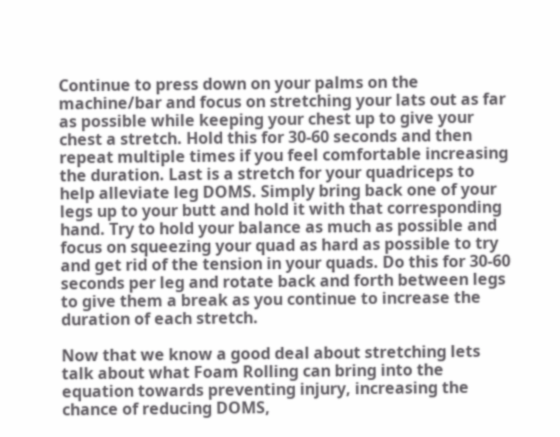Continue to press down on your palms on the machine/bar and focus on stretching your lats out as far as possible while keeping your chest up to give your chest a stretch. Hold this for 30-60 seconds and then repeat multiple times if you feel comfortable increasing the duration. Last is a stretch for your quadriceps to help alleviate leg DOMS. Simply bring back one of your legs up to your butt and hold it with that corresponding hand. Try to hold your balance as much as possible and focus on squeezing your quad as hard as possible to try and get rid of the tension in your quads. Do this for 30-60 seconds per leg and rotate back and forth between legs to give them a break as you continue to increase the duration of each stretch.

Now that we know a good deal about stretching lets talk about what Foam Rolling can bring into the equation towards preventing injury, increasing the chance of reducing DOMS,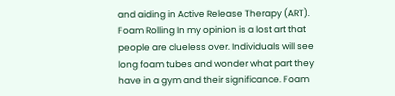and aiding in Active Release Therapy (ART). Foam Rolling In my opinion is a lost art that people are clueless over. Individuals will see long foam tubes and wonder what part they have in a gym and their significance. Foam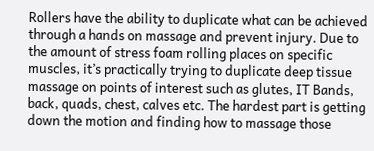Rollers have the ability to duplicate what can be achieved through a hands on massage and prevent injury. Due to the amount of stress foam rolling places on specific muscles, it’s practically trying to duplicate deep tissue massage on points of interest such as glutes, IT Bands, back, quads, chest, calves etc. The hardest part is getting down the motion and finding how to massage those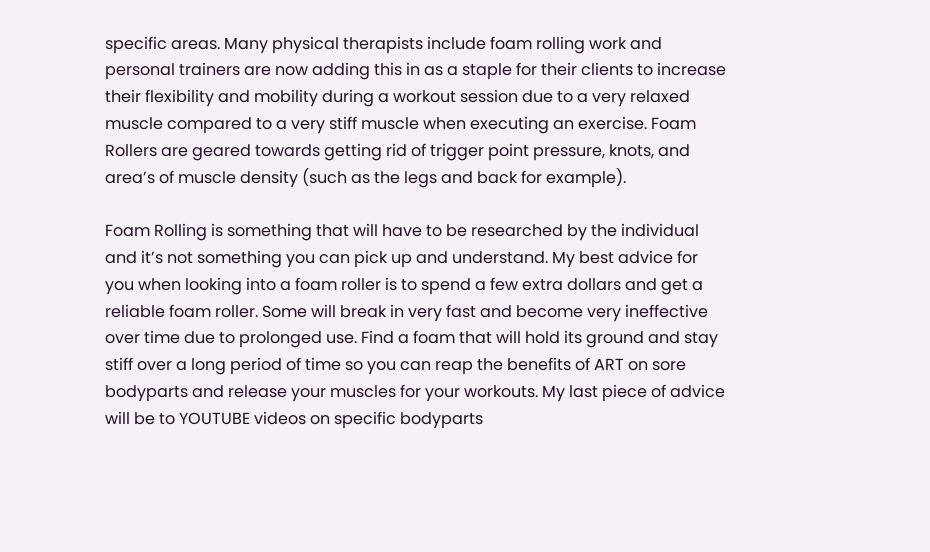specific areas. Many physical therapists include foam rolling work and personal trainers are now adding this in as a staple for their clients to increase their flexibility and mobility during a workout session due to a very relaxed muscle compared to a very stiff muscle when executing an exercise. Foam Rollers are geared towards getting rid of trigger point pressure, knots, and area’s of muscle density (such as the legs and back for example).

Foam Rolling is something that will have to be researched by the individual and it’s not something you can pick up and understand. My best advice for you when looking into a foam roller is to spend a few extra dollars and get a reliable foam roller. Some will break in very fast and become very ineffective over time due to prolonged use. Find a foam that will hold its ground and stay stiff over a long period of time so you can reap the benefits of ART on sore bodyparts and release your muscles for your workouts. My last piece of advice will be to YOUTUBE videos on specific bodyparts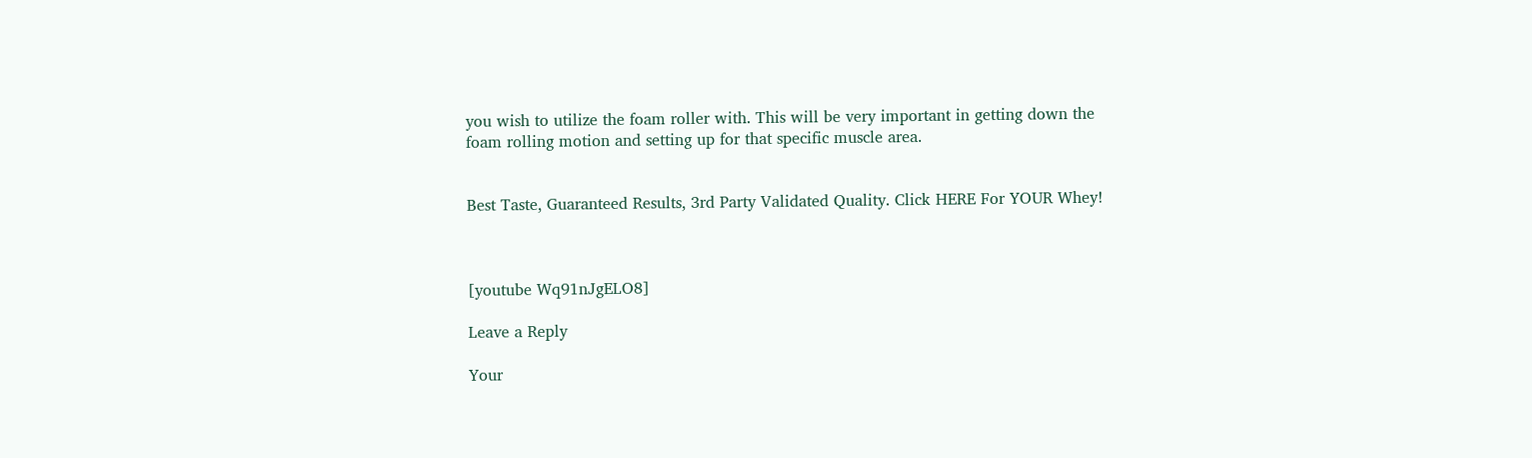you wish to utilize the foam roller with. This will be very important in getting down the foam rolling motion and setting up for that specific muscle area.


Best Taste, Guaranteed Results, 3rd Party Validated Quality. Click HERE For YOUR Whey!



[youtube Wq91nJgELO8]

Leave a Reply

Your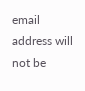email address will not be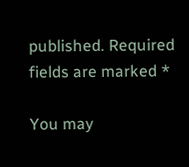published. Required fields are marked *

You may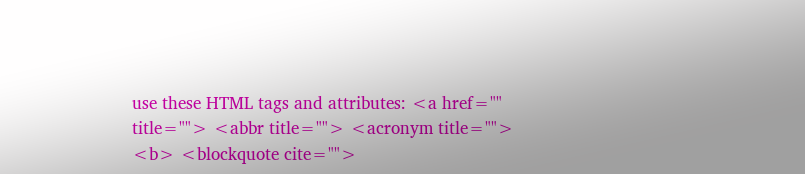use these HTML tags and attributes: <a href="" title=""> <abbr title=""> <acronym title=""> <b> <blockquote cite="">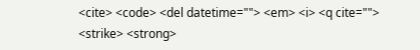<cite> <code> <del datetime=""> <em> <i> <q cite=""> <strike> <strong>